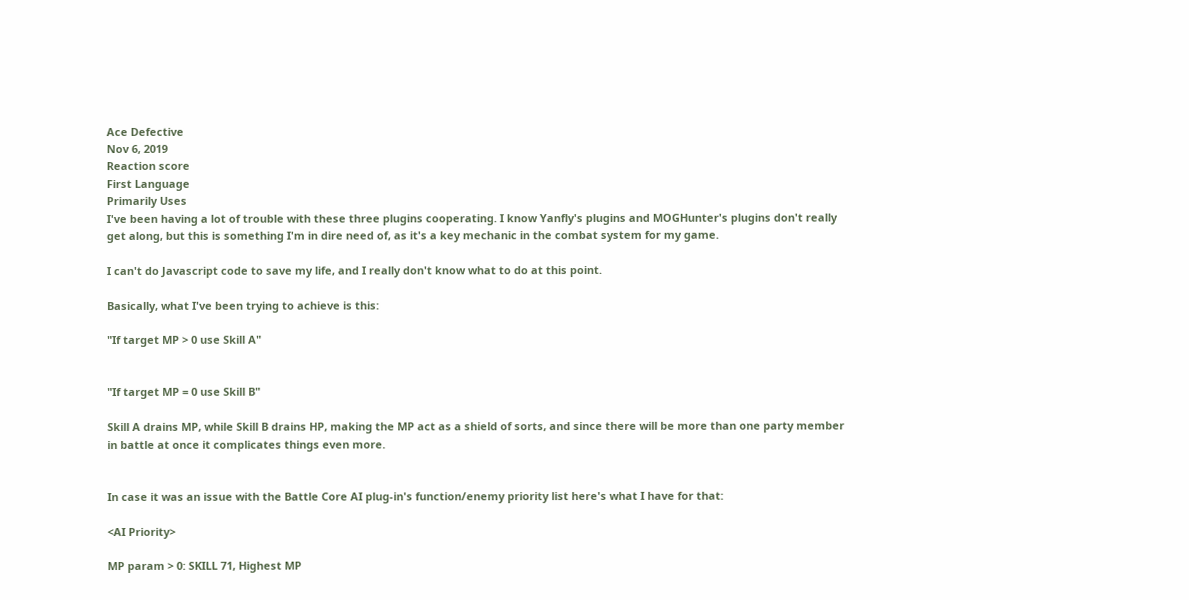Ace Defective
Nov 6, 2019
Reaction score
First Language
Primarily Uses
I've been having a lot of trouble with these three plugins cooperating. I know Yanfly's plugins and MOGHunter's plugins don't really get along, but this is something I'm in dire need of, as it's a key mechanic in the combat system for my game.

I can't do Javascript code to save my life, and I really don't know what to do at this point.

Basically, what I've been trying to achieve is this:

"If target MP > 0 use Skill A"


"If target MP = 0 use Skill B"

Skill A drains MP, while Skill B drains HP, making the MP act as a shield of sorts, and since there will be more than one party member in battle at once it complicates things even more.


In case it was an issue with the Battle Core AI plug-in's function/enemy priority list here's what I have for that:

<AI Priority>

MP param > 0: SKILL 71, Highest MP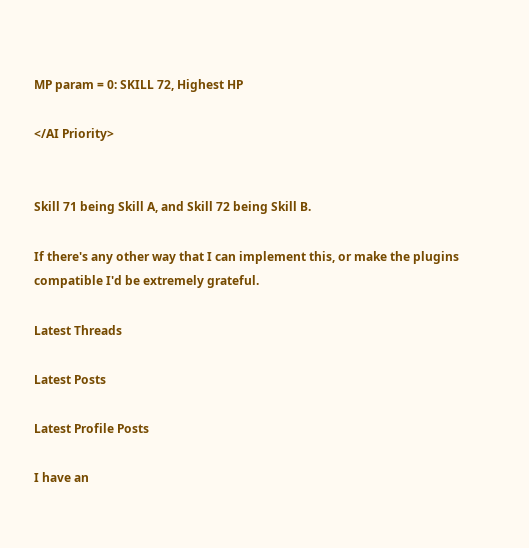MP param = 0: SKILL 72, Highest HP

</AI Priority>


Skill 71 being Skill A, and Skill 72 being Skill B.

If there's any other way that I can implement this, or make the plugins compatible I'd be extremely grateful.

Latest Threads

Latest Posts

Latest Profile Posts

I have an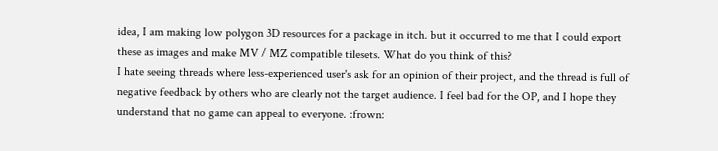idea, I am making low polygon 3D resources for a package in itch. but it occurred to me that I could export these as images and make MV / MZ compatible tilesets. What do you think of this?
I hate seeing threads where less-experienced user's ask for an opinion of their project, and the thread is full of negative feedback by others who are clearly not the target audience. I feel bad for the OP, and I hope they understand that no game can appeal to everyone. :frown: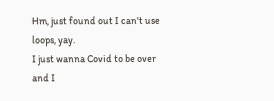Hm, just found out I can't use loops, yay.
I just wanna Covid to be over and I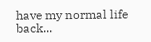have my normal life back...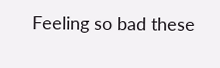Feeling so bad these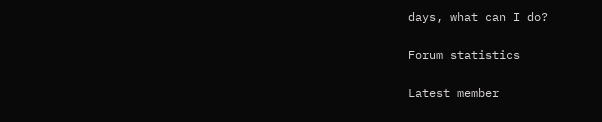days, what can I do?

Forum statistics

Latest member